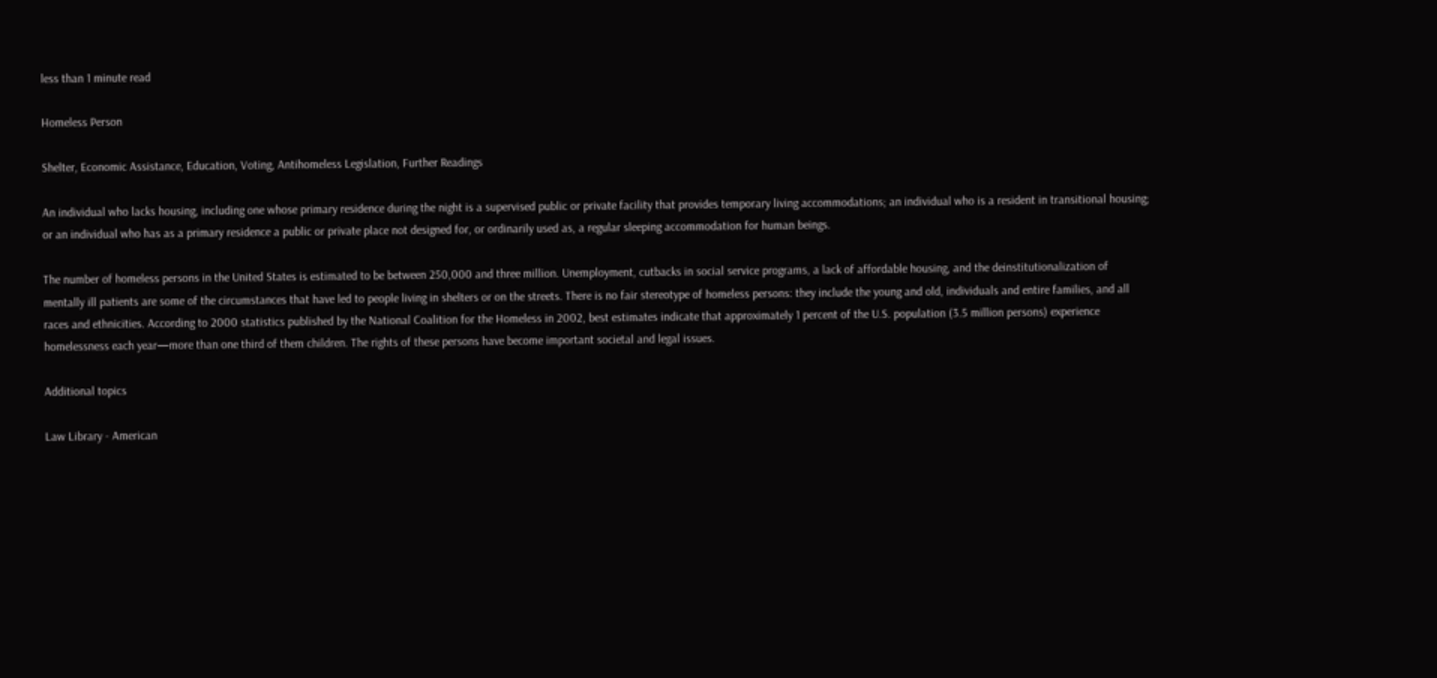less than 1 minute read

Homeless Person

Shelter, Economic Assistance, Education, Voting, Antihomeless Legislation, Further Readings

An individual who lacks housing, including one whose primary residence during the night is a supervised public or private facility that provides temporary living accommodations; an individual who is a resident in transitional housing; or an individual who has as a primary residence a public or private place not designed for, or ordinarily used as, a regular sleeping accommodation for human beings.

The number of homeless persons in the United States is estimated to be between 250,000 and three million. Unemployment, cutbacks in social service programs, a lack of affordable housing, and the deinstitutionalization of mentally ill patients are some of the circumstances that have led to people living in shelters or on the streets. There is no fair stereotype of homeless persons: they include the young and old, individuals and entire families, and all races and ethnicities. According to 2000 statistics published by the National Coalition for the Homeless in 2002, best estimates indicate that approximately 1 percent of the U.S. population (3.5 million persons) experience homelessness each year—more than one third of them children. The rights of these persons have become important societal and legal issues.

Additional topics

Law Library - American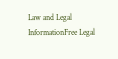Law and Legal InformationFree Legal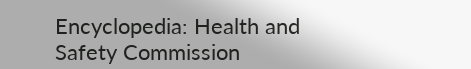Encyclopedia: Health and Safety Commission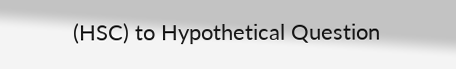(HSC) to Hypothetical Question